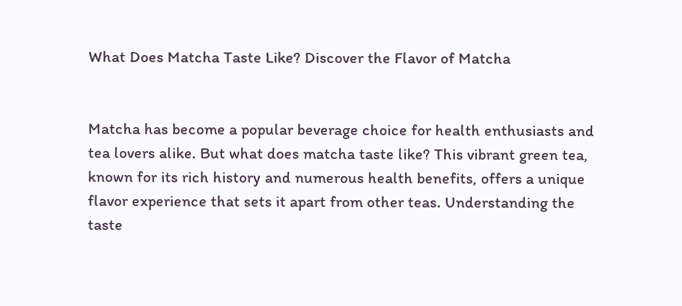What Does Matcha Taste Like? Discover the Flavor of Matcha


Matcha has become a popular beverage choice for health enthusiasts and tea lovers alike. But what does matcha taste like? This vibrant green tea, known for its rich history and numerous health benefits, offers a unique flavor experience that sets it apart from other teas. Understanding the taste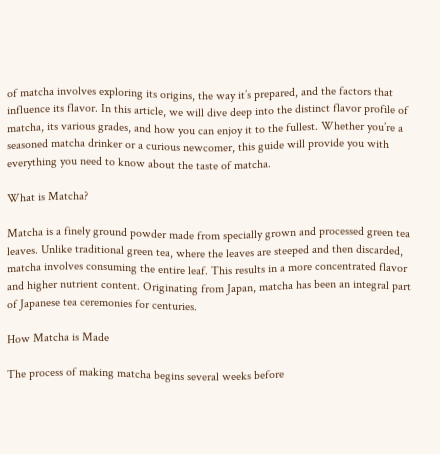of matcha involves exploring its origins, the way it’s prepared, and the factors that influence its flavor. In this article, we will dive deep into the distinct flavor profile of matcha, its various grades, and how you can enjoy it to the fullest. Whether you’re a seasoned matcha drinker or a curious newcomer, this guide will provide you with everything you need to know about the taste of matcha.

What is Matcha?

Matcha is a finely ground powder made from specially grown and processed green tea leaves. Unlike traditional green tea, where the leaves are steeped and then discarded, matcha involves consuming the entire leaf. This results in a more concentrated flavor and higher nutrient content. Originating from Japan, matcha has been an integral part of Japanese tea ceremonies for centuries.

How Matcha is Made

The process of making matcha begins several weeks before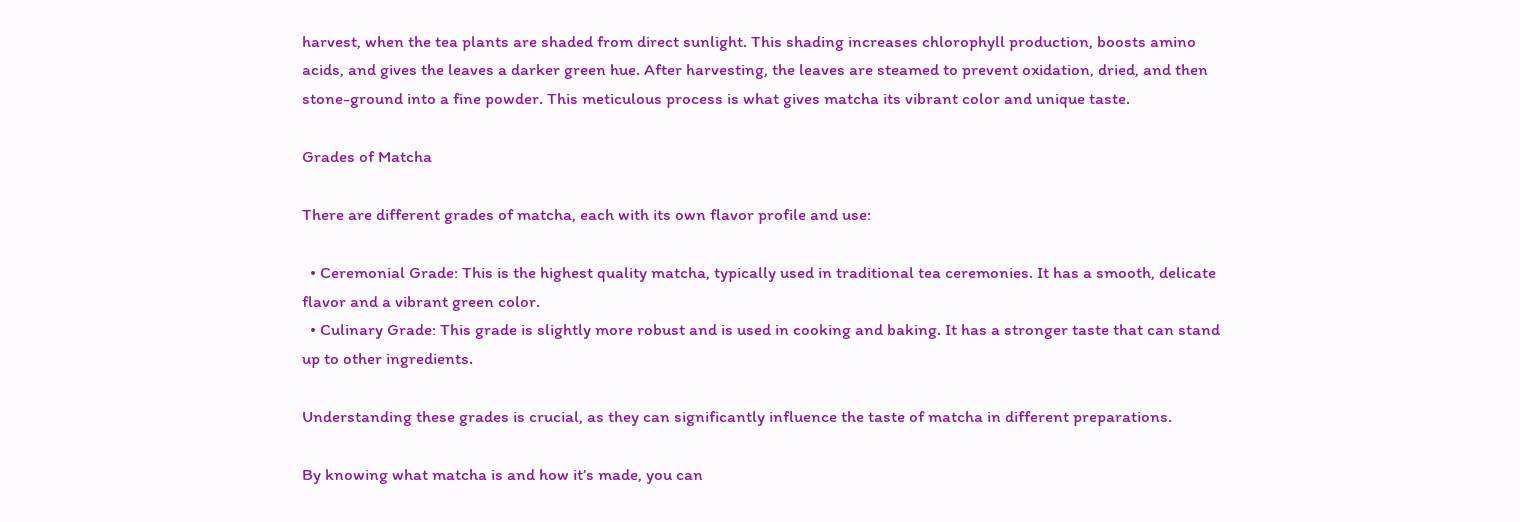harvest, when the tea plants are shaded from direct sunlight. This shading increases chlorophyll production, boosts amino acids, and gives the leaves a darker green hue. After harvesting, the leaves are steamed to prevent oxidation, dried, and then stone-ground into a fine powder. This meticulous process is what gives matcha its vibrant color and unique taste.

Grades of Matcha

There are different grades of matcha, each with its own flavor profile and use:

  • Ceremonial Grade: This is the highest quality matcha, typically used in traditional tea ceremonies. It has a smooth, delicate flavor and a vibrant green color.
  • Culinary Grade: This grade is slightly more robust and is used in cooking and baking. It has a stronger taste that can stand up to other ingredients.

Understanding these grades is crucial, as they can significantly influence the taste of matcha in different preparations.

By knowing what matcha is and how it’s made, you can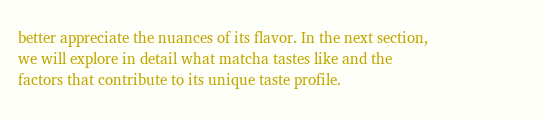better appreciate the nuances of its flavor. In the next section, we will explore in detail what matcha tastes like and the factors that contribute to its unique taste profile.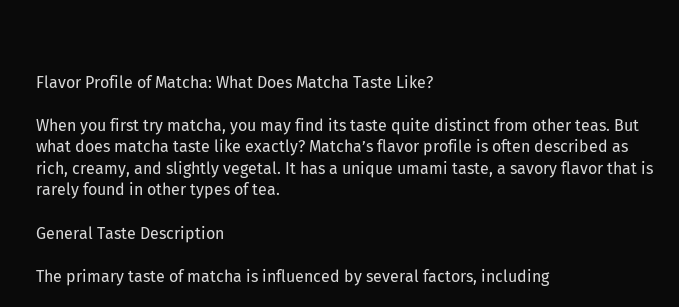Flavor Profile of Matcha: What Does Matcha Taste Like?

When you first try matcha, you may find its taste quite distinct from other teas. But what does matcha taste like exactly? Matcha’s flavor profile is often described as rich, creamy, and slightly vegetal. It has a unique umami taste, a savory flavor that is rarely found in other types of tea.

General Taste Description

The primary taste of matcha is influenced by several factors, including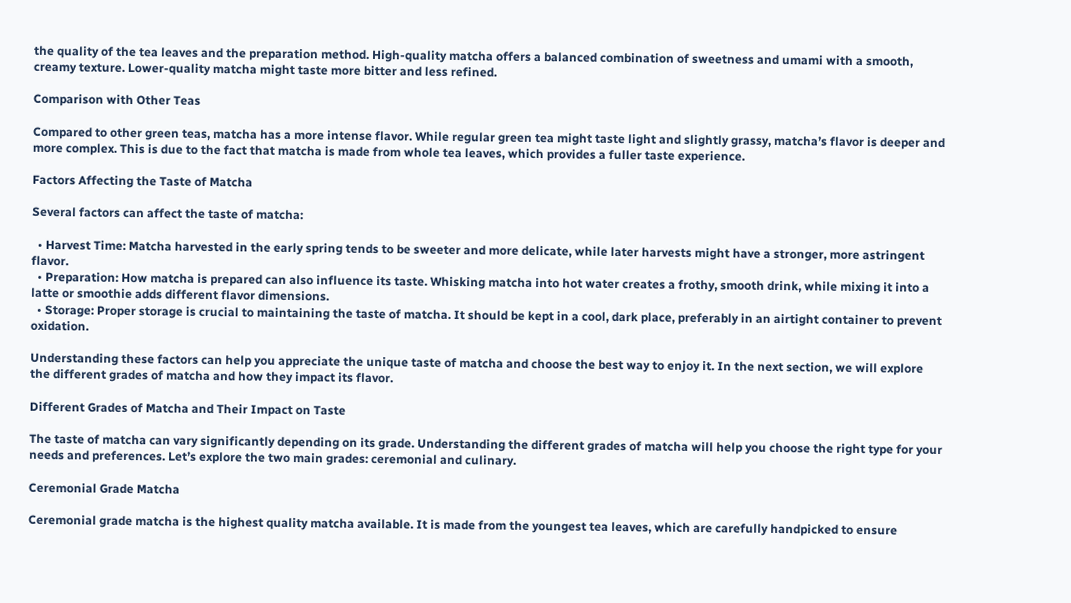the quality of the tea leaves and the preparation method. High-quality matcha offers a balanced combination of sweetness and umami with a smooth, creamy texture. Lower-quality matcha might taste more bitter and less refined.

Comparison with Other Teas

Compared to other green teas, matcha has a more intense flavor. While regular green tea might taste light and slightly grassy, matcha’s flavor is deeper and more complex. This is due to the fact that matcha is made from whole tea leaves, which provides a fuller taste experience.

Factors Affecting the Taste of Matcha

Several factors can affect the taste of matcha:

  • Harvest Time: Matcha harvested in the early spring tends to be sweeter and more delicate, while later harvests might have a stronger, more astringent flavor.
  • Preparation: How matcha is prepared can also influence its taste. Whisking matcha into hot water creates a frothy, smooth drink, while mixing it into a latte or smoothie adds different flavor dimensions.
  • Storage: Proper storage is crucial to maintaining the taste of matcha. It should be kept in a cool, dark place, preferably in an airtight container to prevent oxidation.

Understanding these factors can help you appreciate the unique taste of matcha and choose the best way to enjoy it. In the next section, we will explore the different grades of matcha and how they impact its flavor.

Different Grades of Matcha and Their Impact on Taste

The taste of matcha can vary significantly depending on its grade. Understanding the different grades of matcha will help you choose the right type for your needs and preferences. Let’s explore the two main grades: ceremonial and culinary.

Ceremonial Grade Matcha

Ceremonial grade matcha is the highest quality matcha available. It is made from the youngest tea leaves, which are carefully handpicked to ensure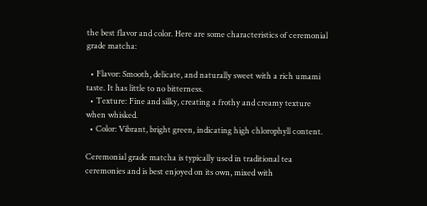the best flavor and color. Here are some characteristics of ceremonial grade matcha:

  • Flavor: Smooth, delicate, and naturally sweet with a rich umami taste. It has little to no bitterness.
  • Texture: Fine and silky, creating a frothy and creamy texture when whisked.
  • Color: Vibrant, bright green, indicating high chlorophyll content.

Ceremonial grade matcha is typically used in traditional tea ceremonies and is best enjoyed on its own, mixed with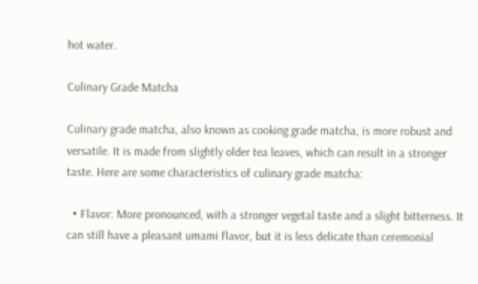hot water.

Culinary Grade Matcha

Culinary grade matcha, also known as cooking grade matcha, is more robust and versatile. It is made from slightly older tea leaves, which can result in a stronger taste. Here are some characteristics of culinary grade matcha:

  • Flavor: More pronounced, with a stronger vegetal taste and a slight bitterness. It can still have a pleasant umami flavor, but it is less delicate than ceremonial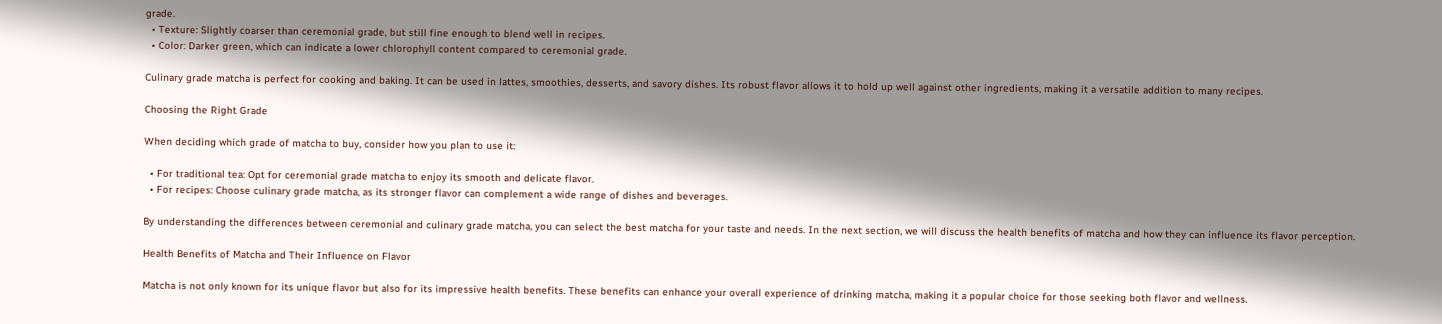grade.
  • Texture: Slightly coarser than ceremonial grade, but still fine enough to blend well in recipes.
  • Color: Darker green, which can indicate a lower chlorophyll content compared to ceremonial grade.

Culinary grade matcha is perfect for cooking and baking. It can be used in lattes, smoothies, desserts, and savory dishes. Its robust flavor allows it to hold up well against other ingredients, making it a versatile addition to many recipes.

Choosing the Right Grade

When deciding which grade of matcha to buy, consider how you plan to use it:

  • For traditional tea: Opt for ceremonial grade matcha to enjoy its smooth and delicate flavor.
  • For recipes: Choose culinary grade matcha, as its stronger flavor can complement a wide range of dishes and beverages.

By understanding the differences between ceremonial and culinary grade matcha, you can select the best matcha for your taste and needs. In the next section, we will discuss the health benefits of matcha and how they can influence its flavor perception.

Health Benefits of Matcha and Their Influence on Flavor

Matcha is not only known for its unique flavor but also for its impressive health benefits. These benefits can enhance your overall experience of drinking matcha, making it a popular choice for those seeking both flavor and wellness.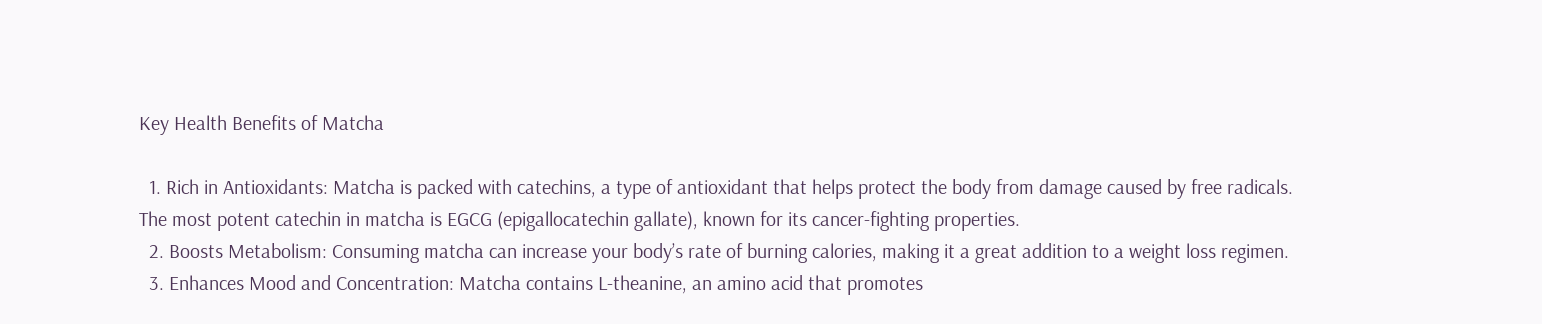Key Health Benefits of Matcha

  1. Rich in Antioxidants: Matcha is packed with catechins, a type of antioxidant that helps protect the body from damage caused by free radicals. The most potent catechin in matcha is EGCG (epigallocatechin gallate), known for its cancer-fighting properties.
  2. Boosts Metabolism: Consuming matcha can increase your body’s rate of burning calories, making it a great addition to a weight loss regimen.
  3. Enhances Mood and Concentration: Matcha contains L-theanine, an amino acid that promotes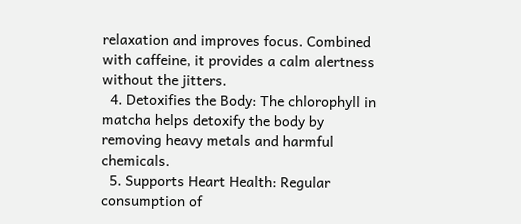relaxation and improves focus. Combined with caffeine, it provides a calm alertness without the jitters.
  4. Detoxifies the Body: The chlorophyll in matcha helps detoxify the body by removing heavy metals and harmful chemicals.
  5. Supports Heart Health: Regular consumption of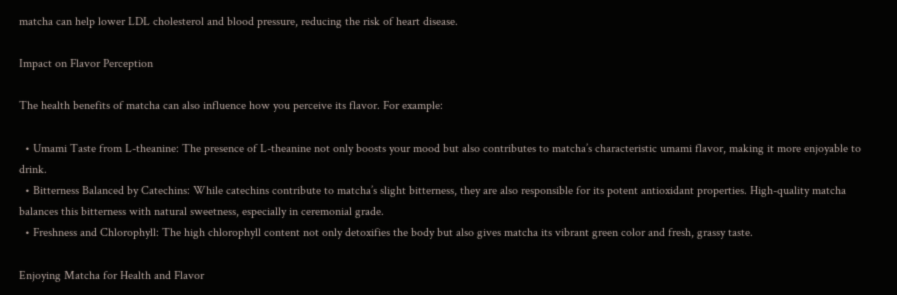matcha can help lower LDL cholesterol and blood pressure, reducing the risk of heart disease.

Impact on Flavor Perception

The health benefits of matcha can also influence how you perceive its flavor. For example:

  • Umami Taste from L-theanine: The presence of L-theanine not only boosts your mood but also contributes to matcha’s characteristic umami flavor, making it more enjoyable to drink.
  • Bitterness Balanced by Catechins: While catechins contribute to matcha’s slight bitterness, they are also responsible for its potent antioxidant properties. High-quality matcha balances this bitterness with natural sweetness, especially in ceremonial grade.
  • Freshness and Chlorophyll: The high chlorophyll content not only detoxifies the body but also gives matcha its vibrant green color and fresh, grassy taste.

Enjoying Matcha for Health and Flavor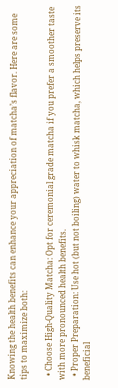Knowing the health benefits can enhance your appreciation of matcha’s flavor. Here are some tips to maximize both:

  • Choose High-Quality Matcha: Opt for ceremonial grade matcha if you prefer a smoother taste with more pronounced health benefits.
  • Proper Preparation: Use hot (but not boiling) water to whisk matcha, which helps preserve its beneficial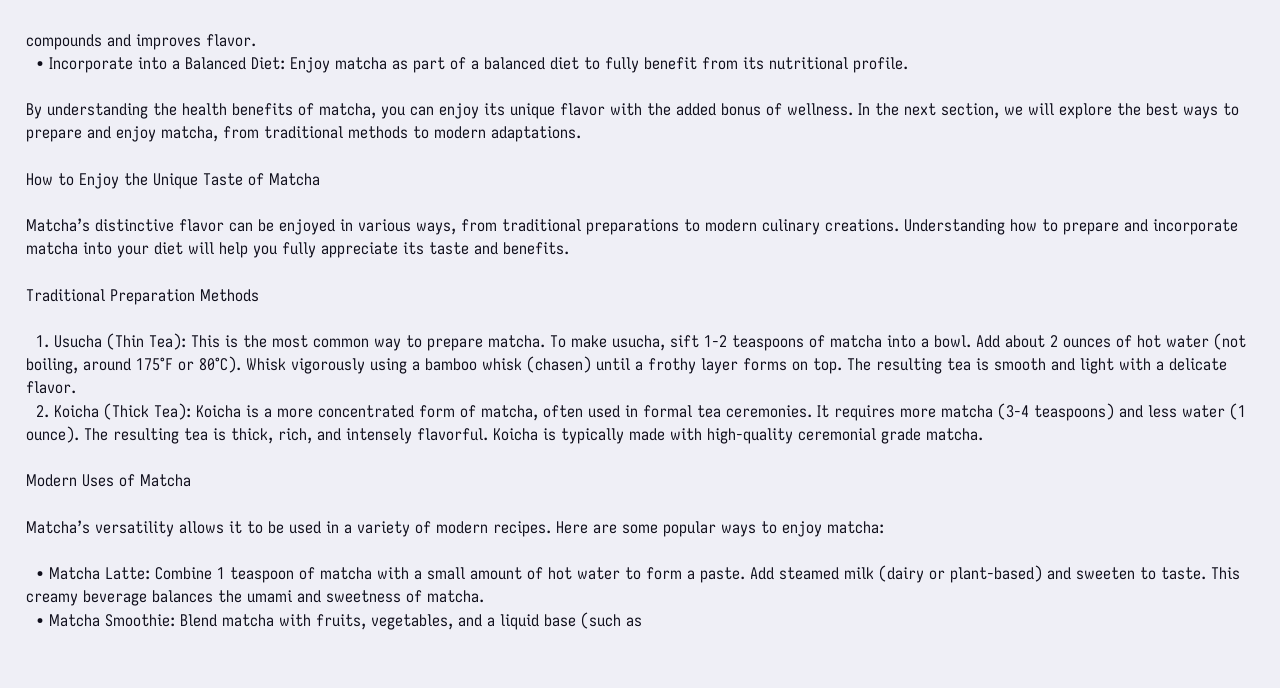compounds and improves flavor.
  • Incorporate into a Balanced Diet: Enjoy matcha as part of a balanced diet to fully benefit from its nutritional profile.

By understanding the health benefits of matcha, you can enjoy its unique flavor with the added bonus of wellness. In the next section, we will explore the best ways to prepare and enjoy matcha, from traditional methods to modern adaptations.

How to Enjoy the Unique Taste of Matcha

Matcha’s distinctive flavor can be enjoyed in various ways, from traditional preparations to modern culinary creations. Understanding how to prepare and incorporate matcha into your diet will help you fully appreciate its taste and benefits.

Traditional Preparation Methods

  1. Usucha (Thin Tea): This is the most common way to prepare matcha. To make usucha, sift 1-2 teaspoons of matcha into a bowl. Add about 2 ounces of hot water (not boiling, around 175°F or 80°C). Whisk vigorously using a bamboo whisk (chasen) until a frothy layer forms on top. The resulting tea is smooth and light with a delicate flavor.
  2. Koicha (Thick Tea): Koicha is a more concentrated form of matcha, often used in formal tea ceremonies. It requires more matcha (3-4 teaspoons) and less water (1 ounce). The resulting tea is thick, rich, and intensely flavorful. Koicha is typically made with high-quality ceremonial grade matcha.

Modern Uses of Matcha

Matcha’s versatility allows it to be used in a variety of modern recipes. Here are some popular ways to enjoy matcha:

  • Matcha Latte: Combine 1 teaspoon of matcha with a small amount of hot water to form a paste. Add steamed milk (dairy or plant-based) and sweeten to taste. This creamy beverage balances the umami and sweetness of matcha.
  • Matcha Smoothie: Blend matcha with fruits, vegetables, and a liquid base (such as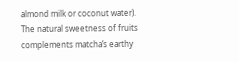almond milk or coconut water). The natural sweetness of fruits complements matcha’s earthy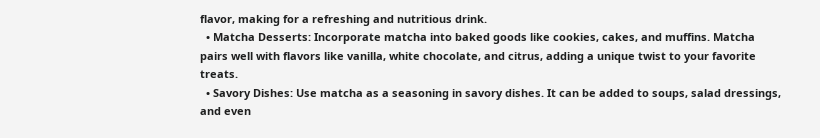flavor, making for a refreshing and nutritious drink.
  • Matcha Desserts: Incorporate matcha into baked goods like cookies, cakes, and muffins. Matcha pairs well with flavors like vanilla, white chocolate, and citrus, adding a unique twist to your favorite treats.
  • Savory Dishes: Use matcha as a seasoning in savory dishes. It can be added to soups, salad dressings, and even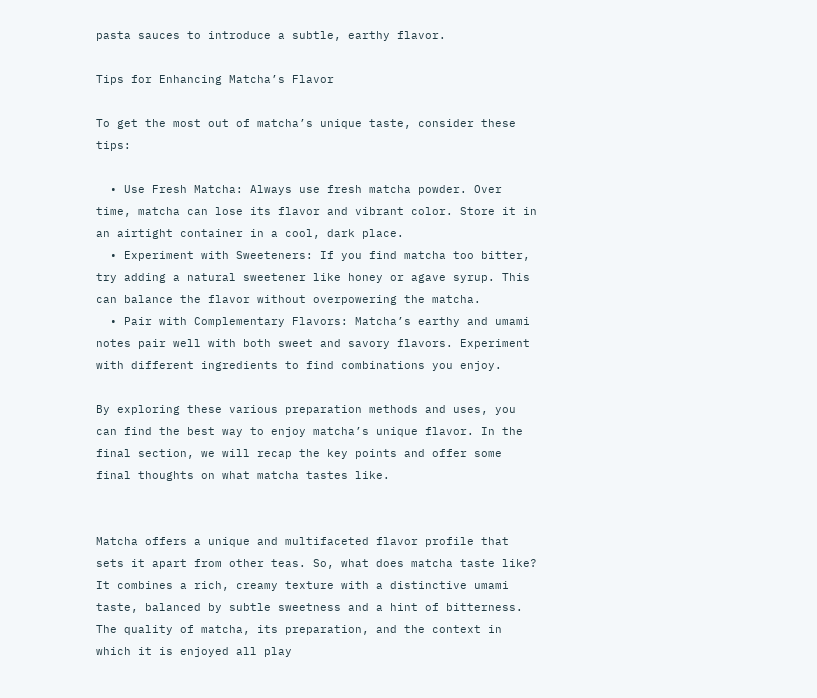pasta sauces to introduce a subtle, earthy flavor.

Tips for Enhancing Matcha’s Flavor

To get the most out of matcha’s unique taste, consider these tips:

  • Use Fresh Matcha: Always use fresh matcha powder. Over time, matcha can lose its flavor and vibrant color. Store it in an airtight container in a cool, dark place.
  • Experiment with Sweeteners: If you find matcha too bitter, try adding a natural sweetener like honey or agave syrup. This can balance the flavor without overpowering the matcha.
  • Pair with Complementary Flavors: Matcha’s earthy and umami notes pair well with both sweet and savory flavors. Experiment with different ingredients to find combinations you enjoy.

By exploring these various preparation methods and uses, you can find the best way to enjoy matcha’s unique flavor. In the final section, we will recap the key points and offer some final thoughts on what matcha tastes like.


Matcha offers a unique and multifaceted flavor profile that sets it apart from other teas. So, what does matcha taste like? It combines a rich, creamy texture with a distinctive umami taste, balanced by subtle sweetness and a hint of bitterness. The quality of matcha, its preparation, and the context in which it is enjoyed all play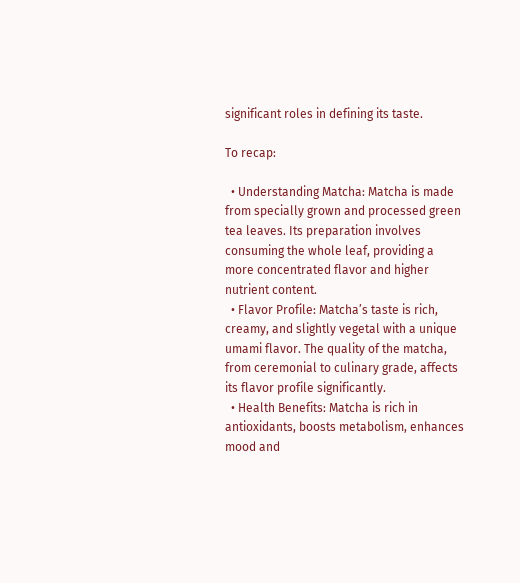significant roles in defining its taste.

To recap:

  • Understanding Matcha: Matcha is made from specially grown and processed green tea leaves. Its preparation involves consuming the whole leaf, providing a more concentrated flavor and higher nutrient content.
  • Flavor Profile: Matcha’s taste is rich, creamy, and slightly vegetal with a unique umami flavor. The quality of the matcha, from ceremonial to culinary grade, affects its flavor profile significantly.
  • Health Benefits: Matcha is rich in antioxidants, boosts metabolism, enhances mood and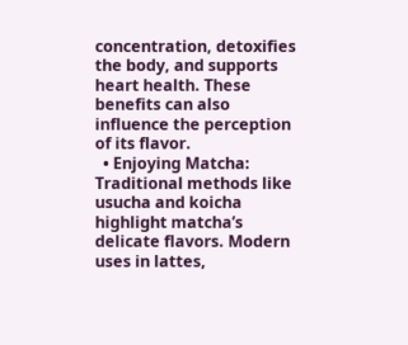concentration, detoxifies the body, and supports heart health. These benefits can also influence the perception of its flavor.
  • Enjoying Matcha: Traditional methods like usucha and koicha highlight matcha’s delicate flavors. Modern uses in lattes,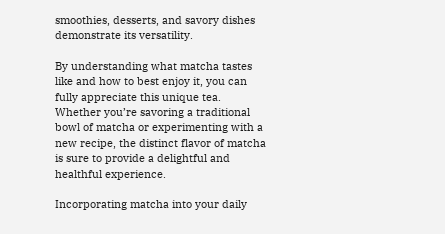smoothies, desserts, and savory dishes demonstrate its versatility.

By understanding what matcha tastes like and how to best enjoy it, you can fully appreciate this unique tea. Whether you’re savoring a traditional bowl of matcha or experimenting with a new recipe, the distinct flavor of matcha is sure to provide a delightful and healthful experience.

Incorporating matcha into your daily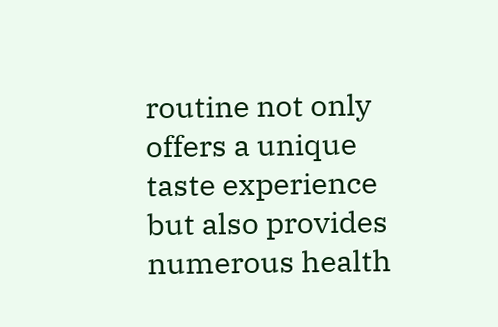routine not only offers a unique taste experience but also provides numerous health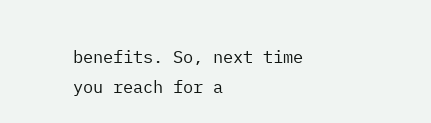benefits. So, next time you reach for a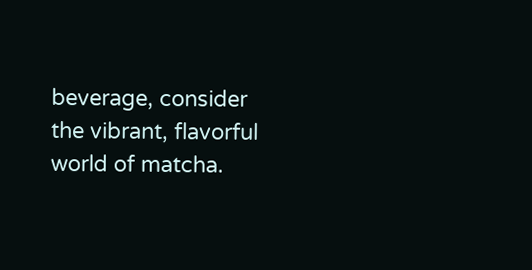beverage, consider the vibrant, flavorful world of matcha.